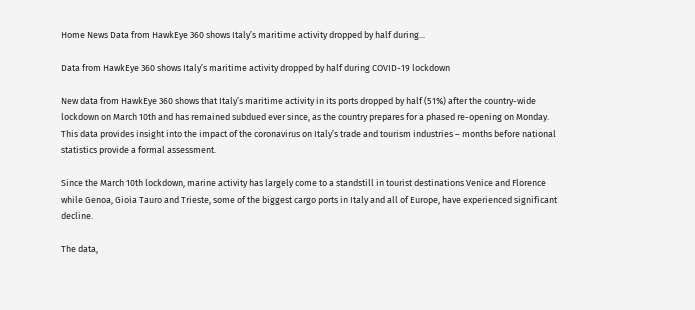Home News Data from HawkEye 360 shows Italy’s maritime activity dropped by half during...

Data from HawkEye 360 shows Italy’s maritime activity dropped by half during COVID-19 lockdown

New data from HawkEye 360 shows that Italy’s maritime activity in its ports dropped by half (51%) after the country-wide lockdown on March 10th and has remained subdued ever since, as the country prepares for a phased re-opening on Monday. This data provides insight into the impact of the coronavirus on Italy’s trade and tourism industries – months before national statistics provide a formal assessment.

Since the March 10th lockdown, marine activity has largely come to a standstill in tourist destinations Venice and Florence while Genoa, Gioia Tauro and Trieste, some of the biggest cargo ports in Italy and all of Europe, have experienced significant decline.

The data,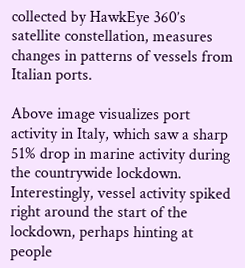collected by HawkEye 360’s satellite constellation, measures changes in patterns of vessels from Italian ports.

Above image visualizes port activity in Italy, which saw a sharp 51% drop in marine activity during the countrywide lockdown. Interestingly, vessel activity spiked right around the start of the lockdown, perhaps hinting at people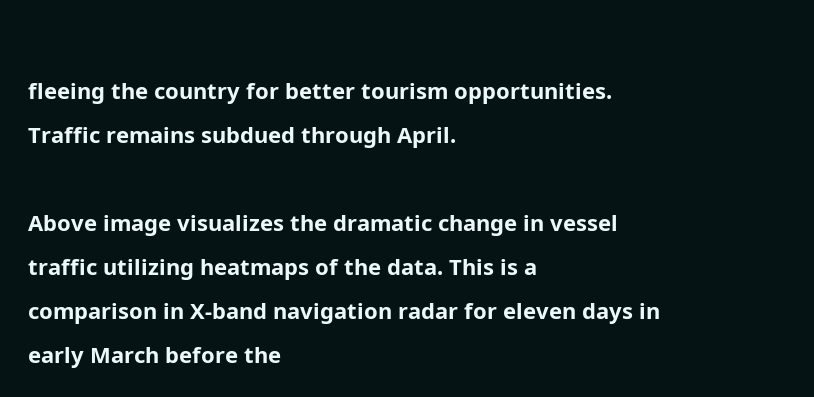fleeing the country for better tourism opportunities. Traffic remains subdued through April.

Above image visualizes the dramatic change in vessel traffic utilizing heatmaps of the data. This is a comparison in X-band navigation radar for eleven days in early March before the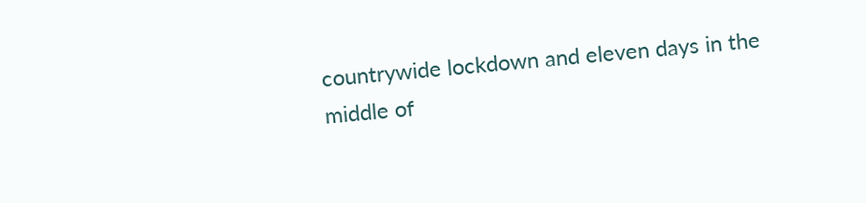countrywide lockdown and eleven days in the middle of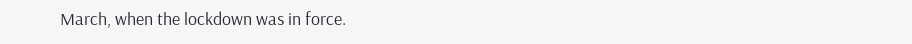March, when the lockdown was in force.